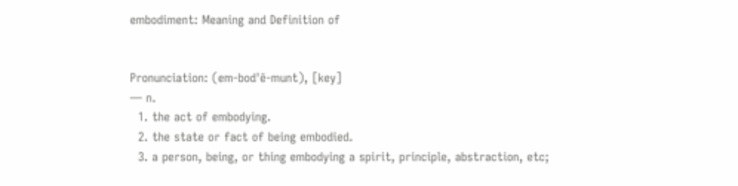embodiment: Meaning and Definition of


Pronunciation: (em-bod'ē-munt), [key]
— n.
  1. the act of embodying.
  2. the state or fact of being embodied.
  3. a person, being, or thing embodying a spirit, principle, abstraction, etc;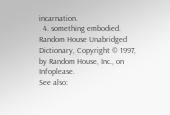incarnation.
  4. something embodied.
Random House Unabridged Dictionary, Copyright © 1997, by Random House, Inc., on Infoplease.
See also: